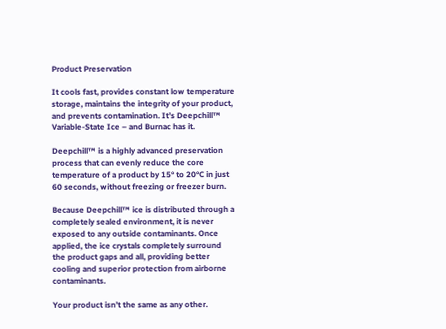Product Preservation

It cools fast, provides constant low temperature storage, maintains the integrity of your product, and prevents contamination. It’s Deepchill™ Variable-State Ice – and Burnac has it.

Deepchill™ is a highly advanced preservation process that can evenly reduce the core temperature of a product by 15° to 20°C in just 60 seconds, without freezing or freezer burn.

Because Deepchill™ ice is distributed through a completely sealed environment, it is never exposed to any outside contaminants. Once applied, the ice crystals completely surround the product gaps and all, providing better cooling and superior protection from airborne contaminants.

Your product isn’t the same as any other.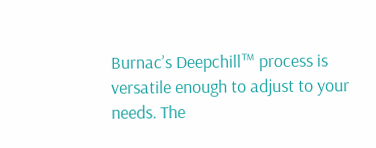Burnac’s Deepchill™ process is versatile enough to adjust to your needs. The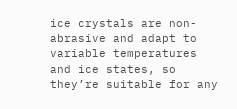ice crystals are non-abrasive and adapt to variable temperatures and ice states, so they’re suitable for any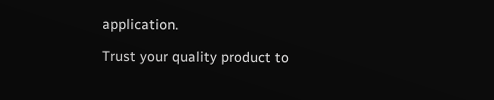application.

Trust your quality product to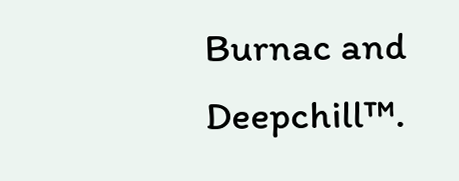Burnac and Deepchill™.